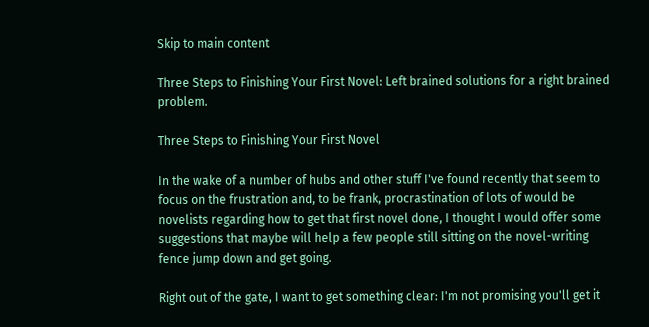Skip to main content

Three Steps to Finishing Your First Novel: Left brained solutions for a right brained problem.

Three Steps to Finishing Your First Novel

In the wake of a number of hubs and other stuff I've found recently that seem to focus on the frustration and, to be frank, procrastination of lots of would be novelists regarding how to get that first novel done, I thought I would offer some suggestions that maybe will help a few people still sitting on the novel-writing fence jump down and get going.

Right out of the gate, I want to get something clear: I'm not promising you'll get it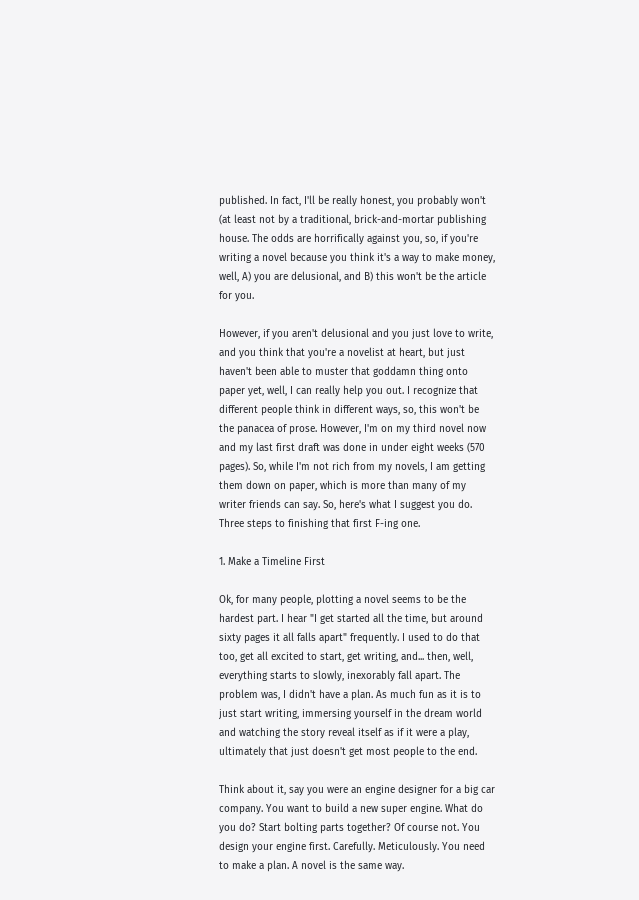published. In fact, I'll be really honest, you probably won't (at least not by a traditional, brick-and-mortar publishing house. The odds are horrifically against you, so, if you're writing a novel because you think it's a way to make money, well, A) you are delusional, and B) this won't be the article for you.

However, if you aren't delusional and you just love to write, and you think that you're a novelist at heart, but just haven't been able to muster that goddamn thing onto paper yet, well, I can really help you out. I recognize that different people think in different ways, so, this won't be the panacea of prose. However, I'm on my third novel now and my last first draft was done in under eight weeks (570 pages). So, while I'm not rich from my novels, I am getting them down on paper, which is more than many of my writer friends can say. So, here's what I suggest you do. Three steps to finishing that first F-ing one.

1. Make a Timeline First

Ok, for many people, plotting a novel seems to be the hardest part. I hear "I get started all the time, but around sixty pages it all falls apart" frequently. I used to do that too, get all excited to start, get writing, and... then, well, everything starts to slowly, inexorably fall apart. The problem was, I didn't have a plan. As much fun as it is to just start writing, immersing yourself in the dream world and watching the story reveal itself as if it were a play, ultimately that just doesn't get most people to the end.

Think about it, say you were an engine designer for a big car company. You want to build a new super engine. What do you do? Start bolting parts together? Of course not. You design your engine first. Carefully. Meticulously. You need to make a plan. A novel is the same way.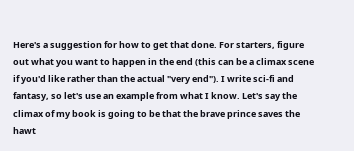Here's a suggestion for how to get that done. For starters, figure out what you want to happen in the end (this can be a climax scene if you'd like rather than the actual "very end"). I write sci-fi and fantasy, so let's use an example from what I know. Let's say the climax of my book is going to be that the brave prince saves the hawt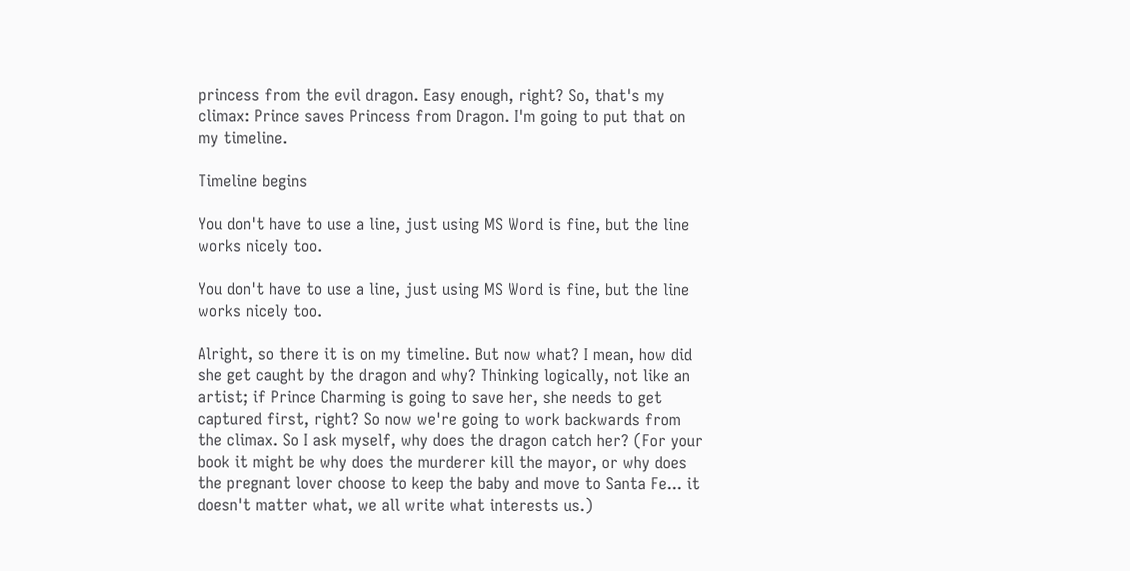princess from the evil dragon. Easy enough, right? So, that's my climax: Prince saves Princess from Dragon. I'm going to put that on my timeline.

Timeline begins

You don't have to use a line, just using MS Word is fine, but the line works nicely too.

You don't have to use a line, just using MS Word is fine, but the line works nicely too.

Alright, so there it is on my timeline. But now what? I mean, how did she get caught by the dragon and why? Thinking logically, not like an artist; if Prince Charming is going to save her, she needs to get captured first, right? So now we're going to work backwards from the climax. So I ask myself, why does the dragon catch her? (For your book it might be why does the murderer kill the mayor, or why does the pregnant lover choose to keep the baby and move to Santa Fe... it doesn't matter what, we all write what interests us.)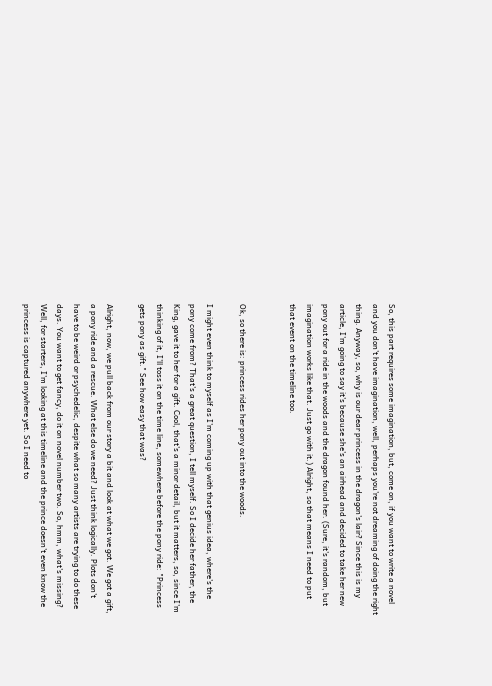So, this part requires some imagination, but, come on, if you want to write a novel and you don't have imagination, well, perhaps you're not dreaming of doing the right thing. Anyway, so, why is our dear princess in the dragon's lair? Since this is my article, I'm going to say it's because she's an airhead and decided to take her new pony out for a ride in the woods and the dragon found her. (Sure, it's random, but imagination works like that. Just go with it.) Alright, so that means I need to put that event on the timeline too.


Ok, so there is: princess rides her pony out into the woods.

I might even think to myself as I'm coming up with that genius idea, where's the pony come from? That's a great question, I tell myself. So I decide her father, the King, gave it to her for a gift. Cool, that's a minor detail, but it matters, so, since I'm thinking of it, I'll toss it on the time line, somewhere before the pony ride: "Princess gets pony as gift." See how easy that was?

Alright, now, we pull back from our story a bit and look at what we got. We got a gift, a pony ride and a rescue. What else do we need? Just think logically. Plots don't have to be weird or psychedelic, despite what so many artists are trying to do these days. You want to get fancy, do it on novel number two. So, hmm, what's missing? Well, for starters, I'm looking at this timeline and the prince doesn't even know the princess is captured anywhere yet. So I need to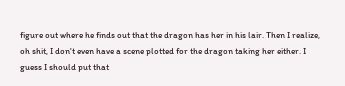figure out where he finds out that the dragon has her in his lair. Then I realize, oh shit, I don't even have a scene plotted for the dragon taking her either. I guess I should put that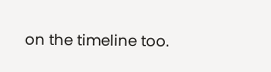on the timeline too.